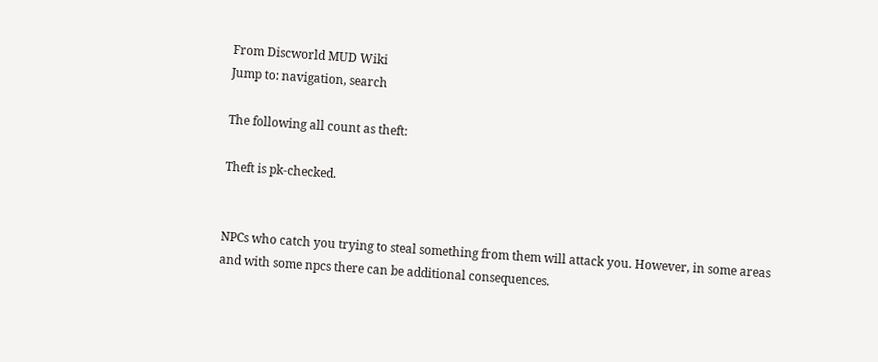From Discworld MUD Wiki
Jump to: navigation, search

The following all count as theft:

Theft is pk-checked.


NPCs who catch you trying to steal something from them will attack you. However, in some areas and with some npcs there can be additional consequences.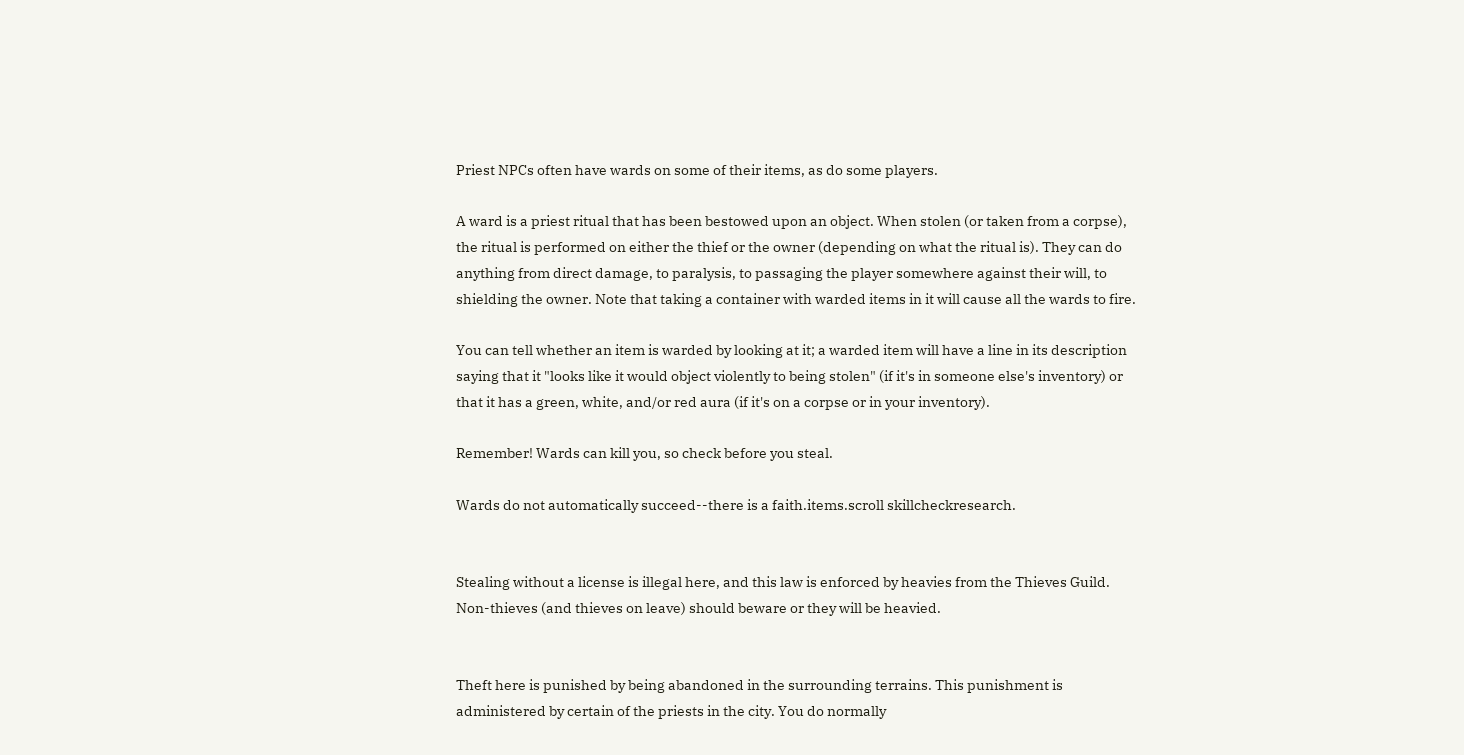Priest NPCs often have wards on some of their items, as do some players.

A ward is a priest ritual that has been bestowed upon an object. When stolen (or taken from a corpse), the ritual is performed on either the thief or the owner (depending on what the ritual is). They can do anything from direct damage, to paralysis, to passaging the player somewhere against their will, to shielding the owner. Note that taking a container with warded items in it will cause all the wards to fire.

You can tell whether an item is warded by looking at it; a warded item will have a line in its description saying that it "looks like it would object violently to being stolen" (if it's in someone else's inventory) or that it has a green, white, and/or red aura (if it's on a corpse or in your inventory).

Remember! Wards can kill you, so check before you steal.

Wards do not automatically succeed--there is a faith.items.scroll skillcheckresearch.


Stealing without a license is illegal here, and this law is enforced by heavies from the Thieves Guild. Non-thieves (and thieves on leave) should beware or they will be heavied.


Theft here is punished by being abandoned in the surrounding terrains. This punishment is administered by certain of the priests in the city. You do normally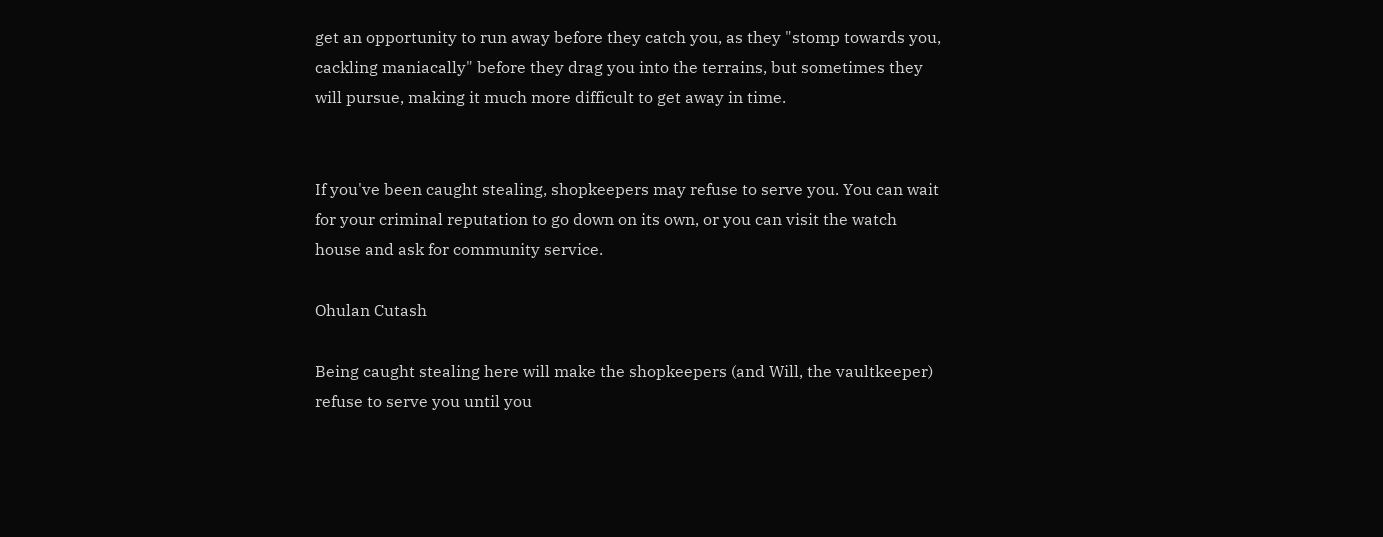get an opportunity to run away before they catch you, as they "stomp towards you, cackling maniacally" before they drag you into the terrains, but sometimes they will pursue, making it much more difficult to get away in time.


If you've been caught stealing, shopkeepers may refuse to serve you. You can wait for your criminal reputation to go down on its own, or you can visit the watch house and ask for community service.

Ohulan Cutash

Being caught stealing here will make the shopkeepers (and Will, the vaultkeeper) refuse to serve you until you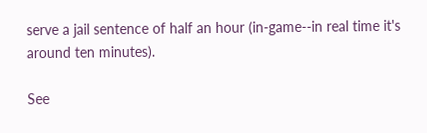serve a jail sentence of half an hour (in-game--in real time it's around ten minutes).

See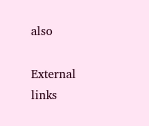also

External links